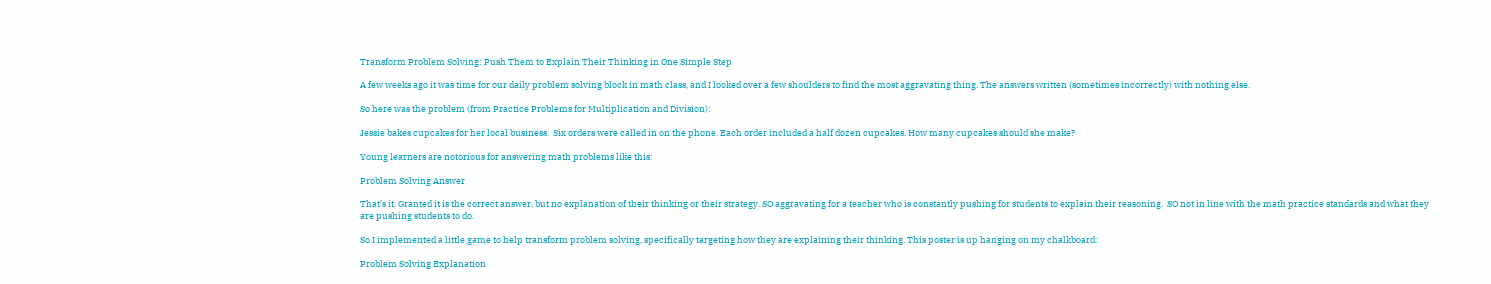Transform Problem Solving: Push Them to Explain Their Thinking in One Simple Step

A few weeks ago it was time for our daily problem solving block in math class, and I looked over a few shoulders to find the most aggravating thing. The answers written (sometimes incorrectly) with nothing else.

So here was the problem (from Practice Problems for Multiplication and Division):

Jessie bakes cupcakes for her local business.  Six orders were called in on the phone. Each order included a half dozen cupcakes. How many cupcakes should she make?

Young learners are notorious for answering math problems like this:

Problem Solving Answer

That’s it. Granted it is the correct answer, but no explanation of their thinking or their strategy. SO aggravating for a teacher who is constantly pushing for students to explain their reasoning.  SO not in line with the math practice standards and what they are pushing students to do.

So I implemented a little game to help transform problem solving, specifically targeting how they are explaining their thinking. This poster is up hanging on my chalkboard:

Problem Solving Explanation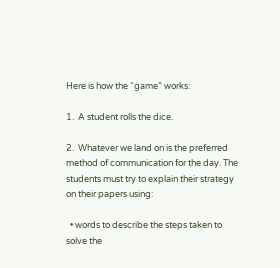Here is how the “game” works:

1.  A student rolls the dice.

2.  Whatever we land on is the preferred method of communication for the day. The students must try to explain their strategy on their papers using:

  • words to describe the steps taken to solve the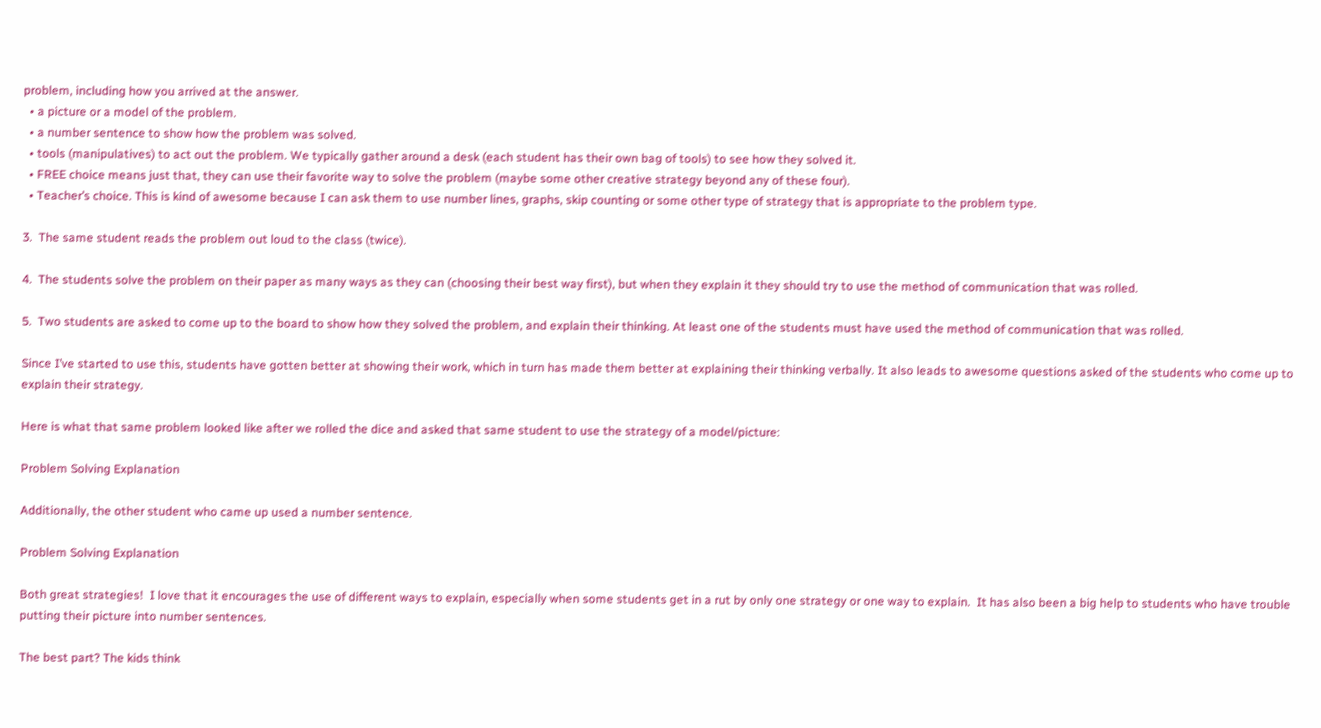problem, including how you arrived at the answer.
  • a picture or a model of the problem.
  • a number sentence to show how the problem was solved.
  • tools (manipulatives) to act out the problem. We typically gather around a desk (each student has their own bag of tools) to see how they solved it.
  • FREE choice means just that, they can use their favorite way to solve the problem (maybe some other creative strategy beyond any of these four).
  • Teacher’s choice. This is kind of awesome because I can ask them to use number lines, graphs, skip counting or some other type of strategy that is appropriate to the problem type.

3.  The same student reads the problem out loud to the class (twice).

4.  The students solve the problem on their paper as many ways as they can (choosing their best way first), but when they explain it they should try to use the method of communication that was rolled.

5.  Two students are asked to come up to the board to show how they solved the problem, and explain their thinking. At least one of the students must have used the method of communication that was rolled.

Since I’ve started to use this, students have gotten better at showing their work, which in turn has made them better at explaining their thinking verbally. It also leads to awesome questions asked of the students who come up to explain their strategy.

Here is what that same problem looked like after we rolled the dice and asked that same student to use the strategy of a model/picture:

Problem Solving Explanation

Additionally, the other student who came up used a number sentence.

Problem Solving Explanation

Both great strategies!  I love that it encourages the use of different ways to explain, especially when some students get in a rut by only one strategy or one way to explain.  It has also been a big help to students who have trouble putting their picture into number sentences.

The best part? The kids think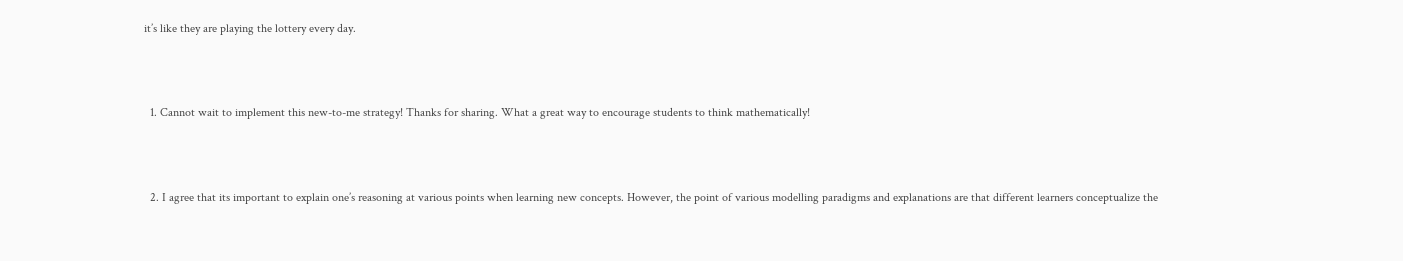it’s like they are playing the lottery every day.



  1. Cannot wait to implement this new-to-me strategy! Thanks for sharing. What a great way to encourage students to think mathematically!



  2. I agree that its important to explain one’s reasoning at various points when learning new concepts. However, the point of various modelling paradigms and explanations are that different learners conceptualize the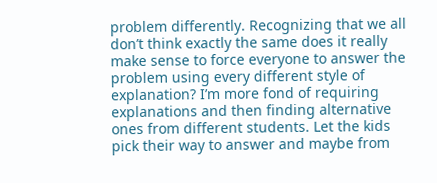problem differently. Recognizing that we all don’t think exactly the same does it really make sense to force everyone to answer the problem using every different style of explanation? I’m more fond of requiring explanations and then finding alternative ones from different students. Let the kids pick their way to answer and maybe from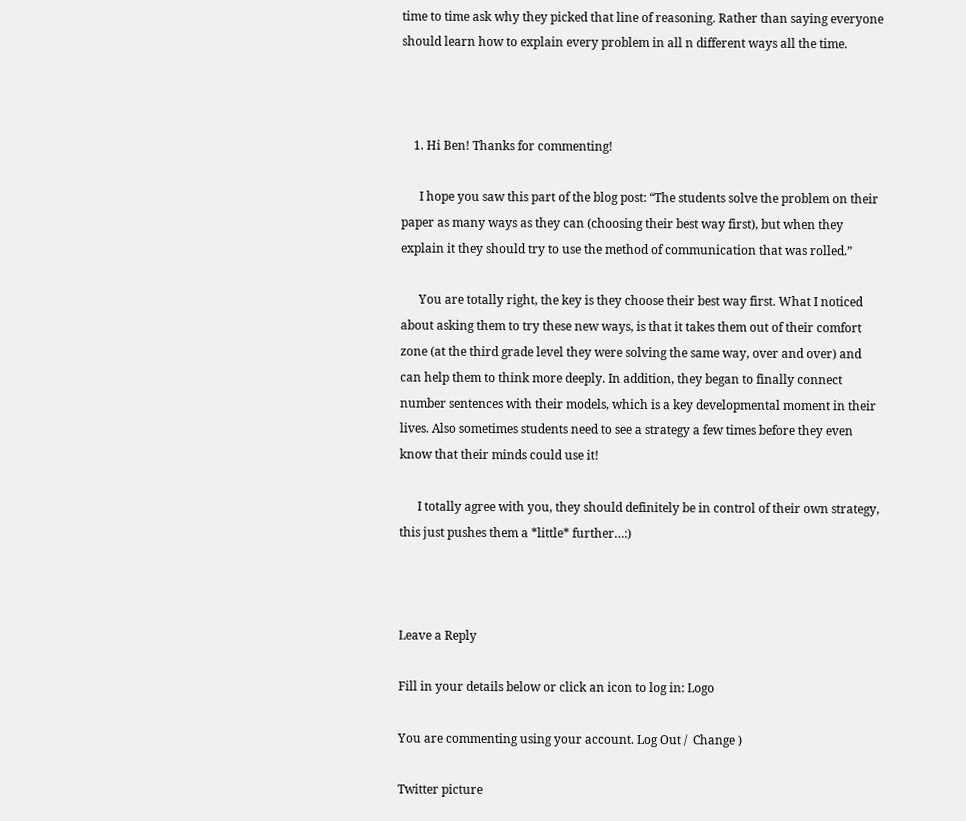time to time ask why they picked that line of reasoning. Rather than saying everyone should learn how to explain every problem in all n different ways all the time.



    1. Hi Ben! Thanks for commenting!

      I hope you saw this part of the blog post: “The students solve the problem on their paper as many ways as they can (choosing their best way first), but when they explain it they should try to use the method of communication that was rolled.”

      You are totally right, the key is they choose their best way first. What I noticed about asking them to try these new ways, is that it takes them out of their comfort zone (at the third grade level they were solving the same way, over and over) and can help them to think more deeply. In addition, they began to finally connect number sentences with their models, which is a key developmental moment in their lives. Also sometimes students need to see a strategy a few times before they even know that their minds could use it!

      I totally agree with you, they should definitely be in control of their own strategy, this just pushes them a *little* further…:)



Leave a Reply

Fill in your details below or click an icon to log in: Logo

You are commenting using your account. Log Out /  Change )

Twitter picture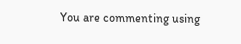You are commenting using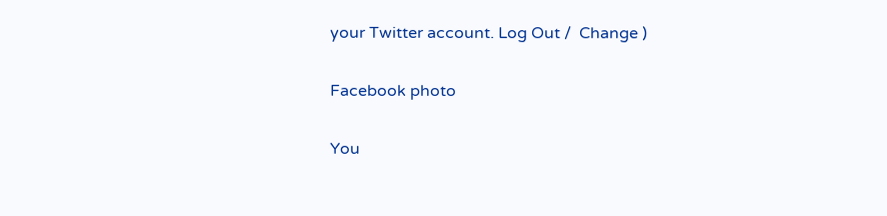your Twitter account. Log Out /  Change )

Facebook photo

You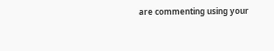are commenting using your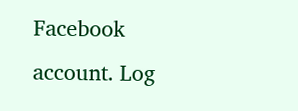Facebook account. Log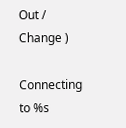Out /  Change )

Connecting to %s